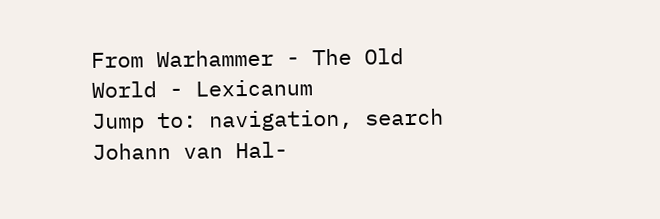From Warhammer - The Old World - Lexicanum
Jump to: navigation, search
Johann van Hal-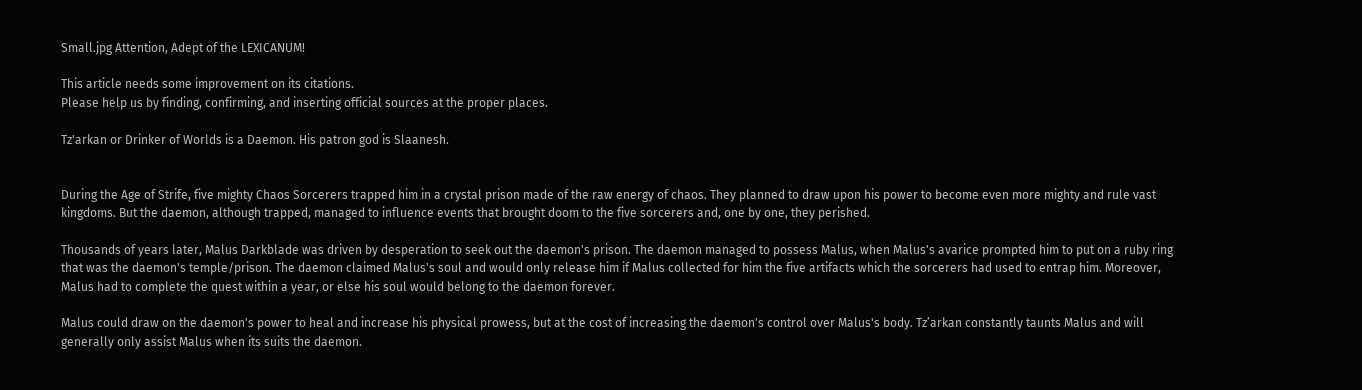Small.jpg Attention, Adept of the LEXICANUM!

This article needs some improvement on its citations.
Please help us by finding, confirming, and inserting official sources at the proper places.

Tz'arkan or Drinker of Worlds is a Daemon. His patron god is Slaanesh.


During the Age of Strife, five mighty Chaos Sorcerers trapped him in a crystal prison made of the raw energy of chaos. They planned to draw upon his power to become even more mighty and rule vast kingdoms. But the daemon, although trapped, managed to influence events that brought doom to the five sorcerers and, one by one, they perished.

Thousands of years later, Malus Darkblade was driven by desperation to seek out the daemon's prison. The daemon managed to possess Malus, when Malus's avarice prompted him to put on a ruby ring that was the daemon's temple/prison. The daemon claimed Malus's soul and would only release him if Malus collected for him the five artifacts which the sorcerers had used to entrap him. Moreover, Malus had to complete the quest within a year, or else his soul would belong to the daemon forever.

Malus could draw on the daemon's power to heal and increase his physical prowess, but at the cost of increasing the daemon's control over Malus's body. Tz’arkan constantly taunts Malus and will generally only assist Malus when its suits the daemon.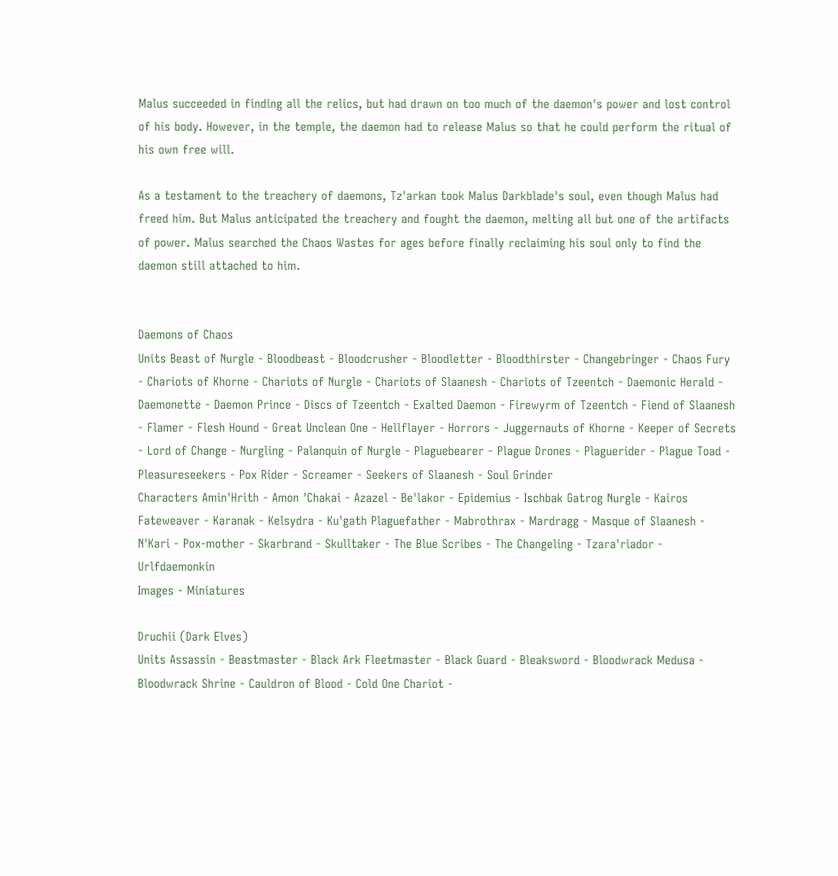Malus succeeded in finding all the relics, but had drawn on too much of the daemon's power and lost control of his body. However, in the temple, the daemon had to release Malus so that he could perform the ritual of his own free will.

As a testament to the treachery of daemons, Tz'arkan took Malus Darkblade's soul, even though Malus had freed him. But Malus anticipated the treachery and fought the daemon, melting all but one of the artifacts of power. Malus searched the Chaos Wastes for ages before finally reclaiming his soul only to find the daemon still attached to him.


Daemons of Chaos
Units Beast of Nurgle - Bloodbeast - Bloodcrusher - Bloodletter - Bloodthirster - Changebringer - Chaos Fury - Chariots of Khorne - Chariots of Nurgle - Chariots of Slaanesh - Chariots of Tzeentch - Daemonic Herald - Daemonette - Daemon Prince - Discs of Tzeentch - Exalted Daemon - Firewyrm of Tzeentch - Fiend of Slaanesh - Flamer - Flesh Hound - Great Unclean One - Hellflayer - Horrors - Juggernauts of Khorne - Keeper of Secrets - Lord of Change - Nurgling - Palanquin of Nurgle - Plaguebearer - Plague Drones - Plaguerider - Plague Toad - Pleasureseekers - Pox Rider - Screamer - Seekers of Slaanesh - Soul Grinder
Characters Amin'Hrith - Amon 'Chakai - Azazel - Be'lakor - Epidemius - Ischbak Gatrog Nurgle - Kairos Fateweaver - Karanak - Kelsydra - Ku'gath Plaguefather - Mabrothrax - Mardragg - Masque of Slaanesh - N'Kari - Pox-mother - Skarbrand - Skulltaker - The Blue Scribes - The Changeling - Tzara'riador - Urlfdaemonkin
Images - Miniatures

Druchii (Dark Elves)
Units Assassin - Beastmaster - Black Ark Fleetmaster - Black Guard - Bleaksword - Bloodwrack Medusa - Bloodwrack Shrine - Cauldron of Blood - Cold One Chariot -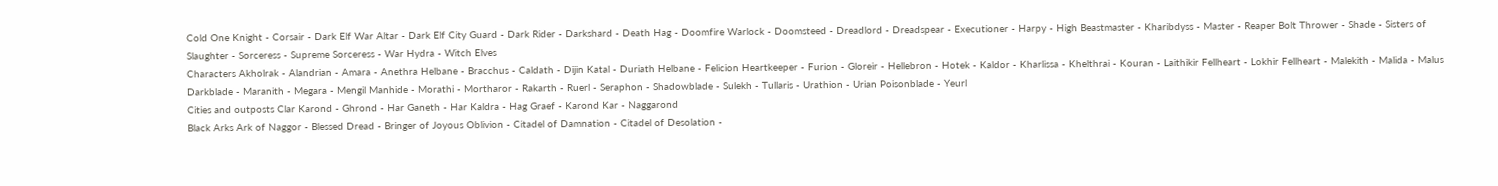Cold One Knight - Corsair - Dark Elf War Altar - Dark Elf City Guard - Dark Rider - Darkshard - Death Hag - Doomfire Warlock - Doomsteed - Dreadlord - Dreadspear - Executioner - Harpy - High Beastmaster - Kharibdyss - Master - Reaper Bolt Thrower - Shade - Sisters of Slaughter - Sorceress - Supreme Sorceress - War Hydra - Witch Elves
Characters Akholrak - Alandrian - Amara - Anethra Helbane - Bracchus - Caldath - Dijin Katal - Duriath Helbane - Felicion Heartkeeper - Furion - Gloreir - Hellebron - Hotek - Kaldor - Kharlissa - Khelthrai - Kouran - Laithikir Fellheart - Lokhir Fellheart - Malekith - Malida - Malus Darkblade - Maranith - Megara - Mengil Manhide - Morathi - Mortharor - Rakarth - Ruerl - Seraphon - Shadowblade - Sulekh - Tullaris - Urathion - Urian Poisonblade - Yeurl
Cities and outposts Clar Karond - Ghrond - Har Ganeth - Har Kaldra - Hag Graef - Karond Kar - Naggarond
Black Arks Ark of Naggor - Blessed Dread - Bringer of Joyous Oblivion - Citadel of Damnation - Citadel of Desolation -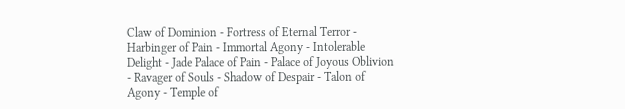Claw of Dominion - Fortress of Eternal Terror - Harbinger of Pain - Immortal Agony - Intolerable Delight - Jade Palace of Pain - Palace of Joyous Oblivion - Ravager of Souls - Shadow of Despair - Talon of Agony - Temple of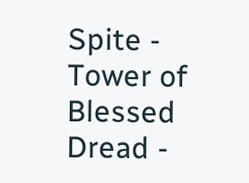Spite - Tower of Blessed Dread -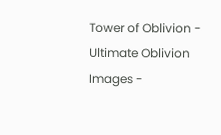Tower of Oblivion - Ultimate Oblivion
Images -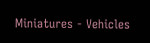Miniatures - Vehicles